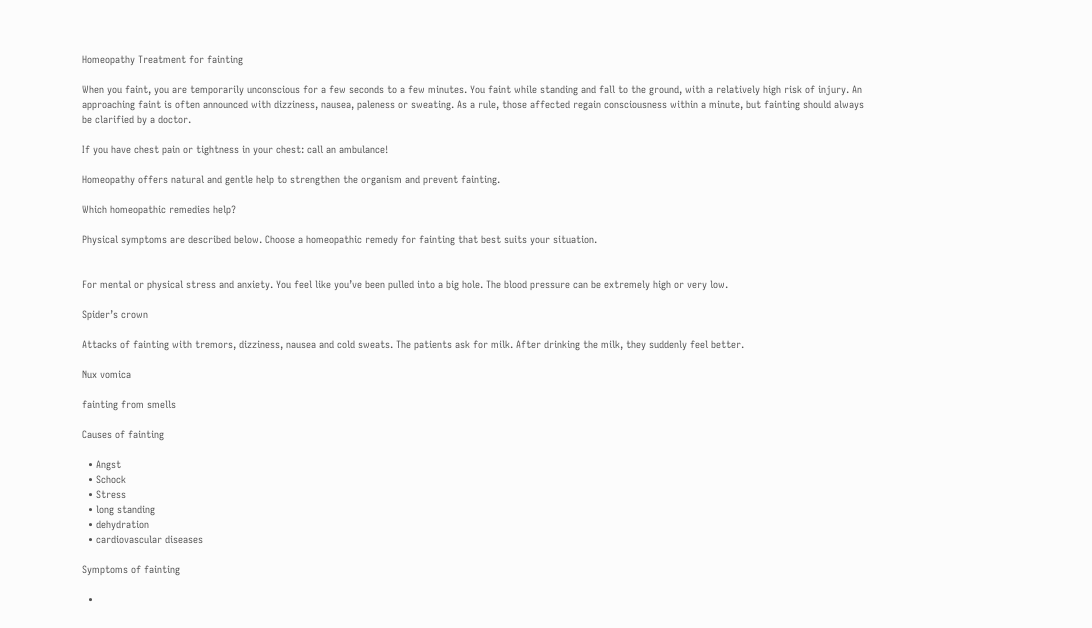Homeopathy Treatment for fainting

When you faint, you are temporarily unconscious for a few seconds to a few minutes. You faint while standing and fall to the ground, with a relatively high risk of injury. An approaching faint is often announced with dizziness, nausea, paleness or sweating. As a rule, those affected regain consciousness within a minute, but fainting should always be clarified by a doctor.

If you have chest pain or tightness in your chest: call an ambulance!

Homeopathy offers natural and gentle help to strengthen the organism and prevent fainting.

Which homeopathic remedies help?

Physical symptoms are described below. Choose a homeopathic remedy for fainting that best suits your situation.


For mental or physical stress and anxiety. You feel like you’ve been pulled into a big hole. The blood pressure can be extremely high or very low.

Spider’s crown

Attacks of fainting with tremors, dizziness, nausea and cold sweats. The patients ask for milk. After drinking the milk, they suddenly feel better.

Nux vomica

fainting from smells

Causes of fainting

  • Angst
  • Schock
  • Stress
  • long standing
  • dehydration
  • cardiovascular diseases

Symptoms of fainting

  •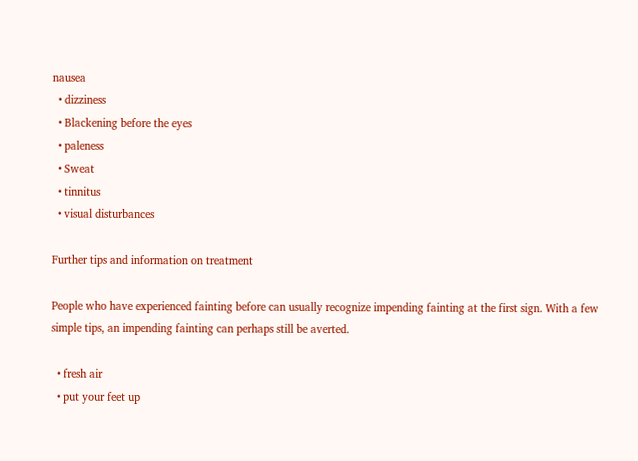nausea
  • dizziness
  • Blackening before the eyes
  • paleness
  • Sweat
  • tinnitus
  • visual disturbances

Further tips and information on treatment

People who have experienced fainting before can usually recognize impending fainting at the first sign. With a few simple tips, an impending fainting can perhaps still be averted.

  • fresh air
  • put your feet up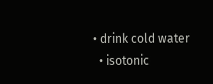• drink cold water
  • isotonic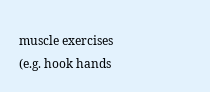muscle exercises (e.g. hook hands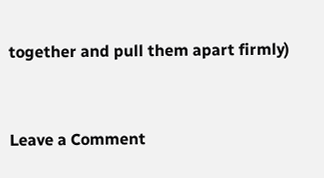together and pull them apart firmly)


Leave a Comment